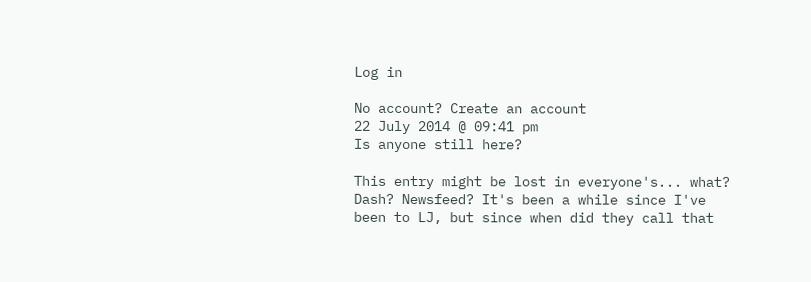Log in

No account? Create an account
22 July 2014 @ 09:41 pm
Is anyone still here?

This entry might be lost in everyone's... what? Dash? Newsfeed? It's been a while since I've been to LJ, but since when did they call that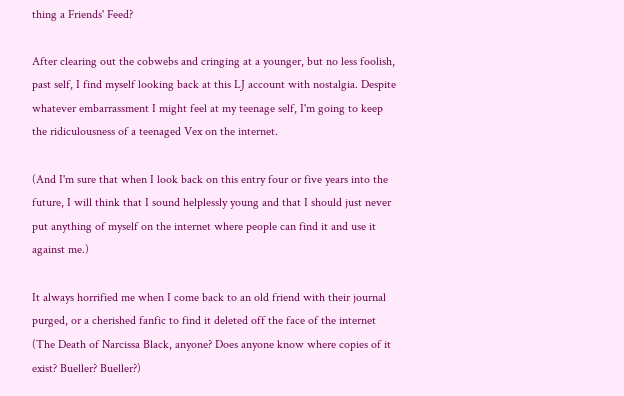thing a Friends' Feed?

After clearing out the cobwebs and cringing at a younger, but no less foolish, past self, I find myself looking back at this LJ account with nostalgia. Despite whatever embarrassment I might feel at my teenage self, I'm going to keep the ridiculousness of a teenaged Vex on the internet.

(And I'm sure that when I look back on this entry four or five years into the future, I will think that I sound helplessly young and that I should just never put anything of myself on the internet where people can find it and use it against me.)

It always horrified me when I come back to an old friend with their journal purged, or a cherished fanfic to find it deleted off the face of the internet (The Death of Narcissa Black, anyone? Does anyone know where copies of it exist? Bueller? Bueller?)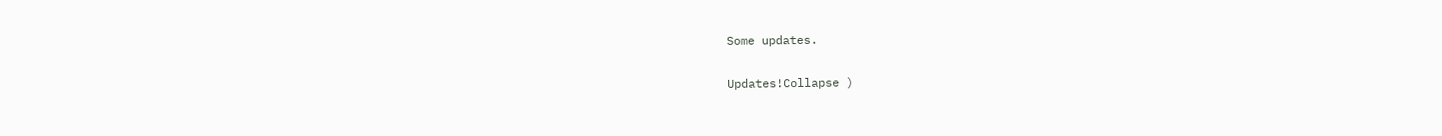Some updates.

Updates!Collapse )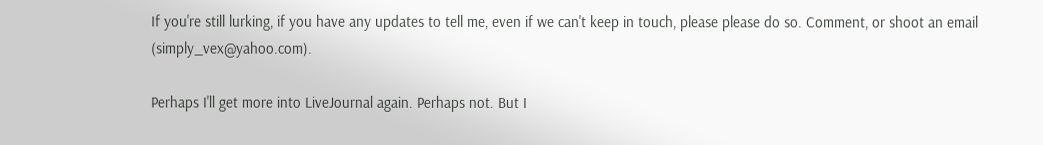If you're still lurking, if you have any updates to tell me, even if we can't keep in touch, please please do so. Comment, or shoot an email (simply_vex@yahoo.com).

Perhaps I'll get more into LiveJournal again. Perhaps not. But I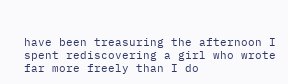have been treasuring the afternoon I spent rediscovering a girl who wrote far more freely than I do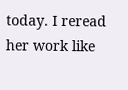today. I reread her work like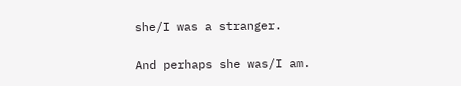she/I was a stranger.

And perhaps she was/I am.